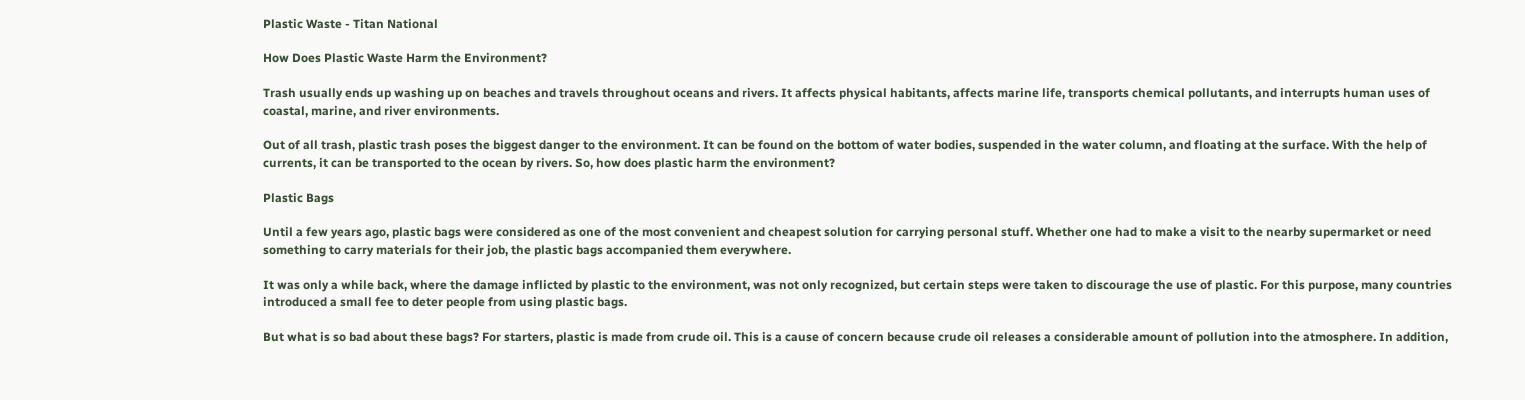Plastic Waste - Titan National

How Does Plastic Waste Harm the Environment?

Trash usually ends up washing up on beaches and travels throughout oceans and rivers. It affects physical habitants, affects marine life, transports chemical pollutants, and interrupts human uses of coastal, marine, and river environments.

Out of all trash, plastic trash poses the biggest danger to the environment. It can be found on the bottom of water bodies, suspended in the water column, and floating at the surface. With the help of currents, it can be transported to the ocean by rivers. So, how does plastic harm the environment?

Plastic Bags

Until a few years ago, plastic bags were considered as one of the most convenient and cheapest solution for carrying personal stuff. Whether one had to make a visit to the nearby supermarket or need something to carry materials for their job, the plastic bags accompanied them everywhere.

It was only a while back, where the damage inflicted by plastic to the environment, was not only recognized, but certain steps were taken to discourage the use of plastic. For this purpose, many countries introduced a small fee to deter people from using plastic bags.

But what is so bad about these bags? For starters, plastic is made from crude oil. This is a cause of concern because crude oil releases a considerable amount of pollution into the atmosphere. In addition,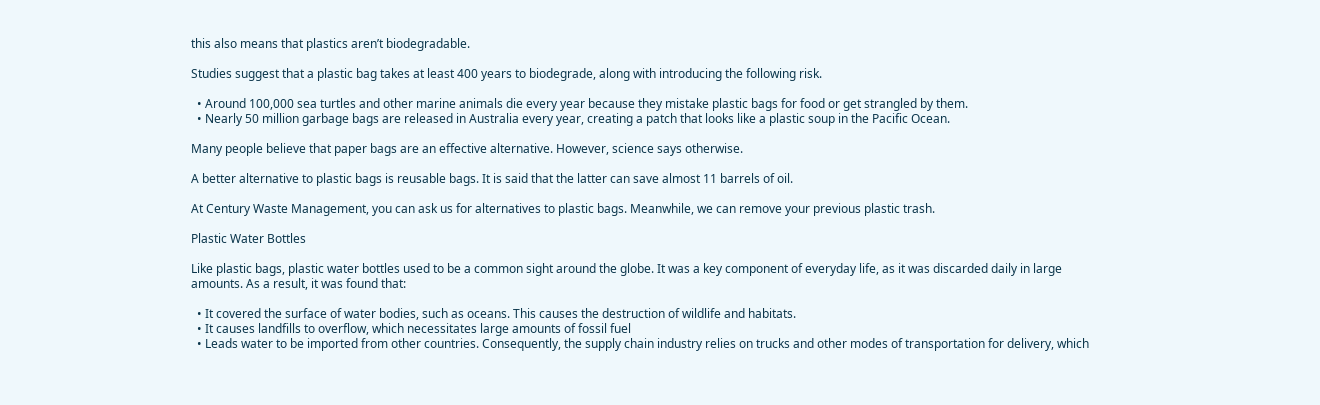this also means that plastics aren’t biodegradable.

Studies suggest that a plastic bag takes at least 400 years to biodegrade, along with introducing the following risk.

  • Around 100,000 sea turtles and other marine animals die every year because they mistake plastic bags for food or get strangled by them.
  • Nearly 50 million garbage bags are released in Australia every year, creating a patch that looks like a plastic soup in the Pacific Ocean.

Many people believe that paper bags are an effective alternative. However, science says otherwise.

A better alternative to plastic bags is reusable bags. It is said that the latter can save almost 11 barrels of oil.

At Century Waste Management, you can ask us for alternatives to plastic bags. Meanwhile, we can remove your previous plastic trash.

Plastic Water Bottles

Like plastic bags, plastic water bottles used to be a common sight around the globe. It was a key component of everyday life, as it was discarded daily in large amounts. As a result, it was found that:

  • It covered the surface of water bodies, such as oceans. This causes the destruction of wildlife and habitats.
  • It causes landfills to overflow, which necessitates large amounts of fossil fuel
  • Leads water to be imported from other countries. Consequently, the supply chain industry relies on trucks and other modes of transportation for delivery, which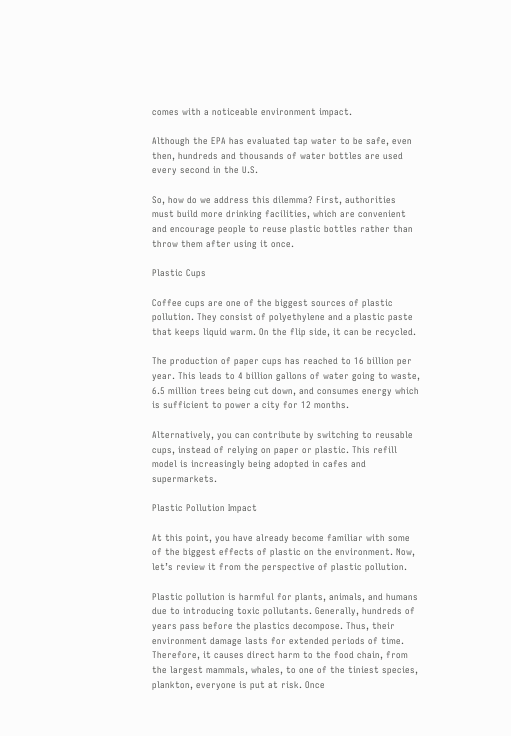comes with a noticeable environment impact.

Although the EPA has evaluated tap water to be safe, even then, hundreds and thousands of water bottles are used every second in the U.S.

So, how do we address this dilemma? First, authorities must build more drinking facilities, which are convenient and encourage people to reuse plastic bottles rather than throw them after using it once.

Plastic Cups

Coffee cups are one of the biggest sources of plastic pollution. They consist of polyethylene and a plastic paste that keeps liquid warm. On the flip side, it can be recycled.

The production of paper cups has reached to 16 billion per year. This leads to 4 billion gallons of water going to waste, 6.5 million trees being cut down, and consumes energy which is sufficient to power a city for 12 months.

Alternatively, you can contribute by switching to reusable cups, instead of relying on paper or plastic. This refill model is increasingly being adopted in cafes and supermarkets.

Plastic Pollution Impact

At this point, you have already become familiar with some of the biggest effects of plastic on the environment. Now, let’s review it from the perspective of plastic pollution.

Plastic pollution is harmful for plants, animals, and humans due to introducing toxic pollutants. Generally, hundreds of years pass before the plastics decompose. Thus, their environment damage lasts for extended periods of time. Therefore, it causes direct harm to the food chain, from the largest mammals, whales, to one of the tiniest species, plankton, everyone is put at risk. Once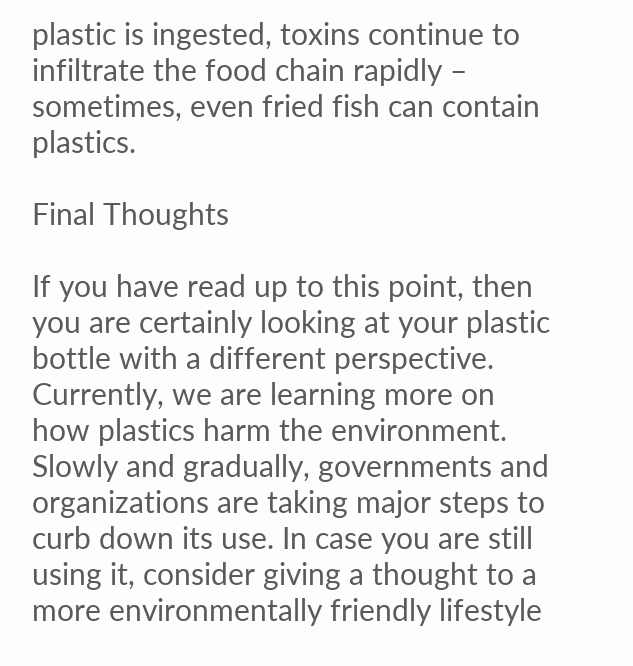plastic is ingested, toxins continue to infiltrate the food chain rapidly – sometimes, even fried fish can contain plastics.

Final Thoughts

If you have read up to this point, then you are certainly looking at your plastic bottle with a different perspective. Currently, we are learning more on how plastics harm the environment. Slowly and gradually, governments and organizations are taking major steps to curb down its use. In case you are still using it, consider giving a thought to a more environmentally friendly lifestyle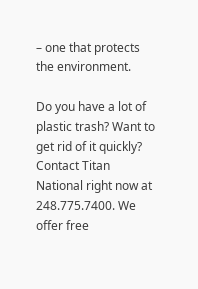– one that protects the environment.

Do you have a lot of plastic trash? Want to get rid of it quickly? Contact Titan National right now at 248.775.7400. We offer free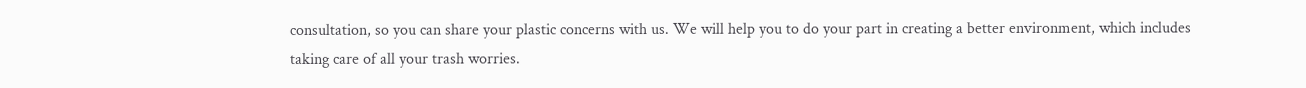consultation, so you can share your plastic concerns with us. We will help you to do your part in creating a better environment, which includes taking care of all your trash worries.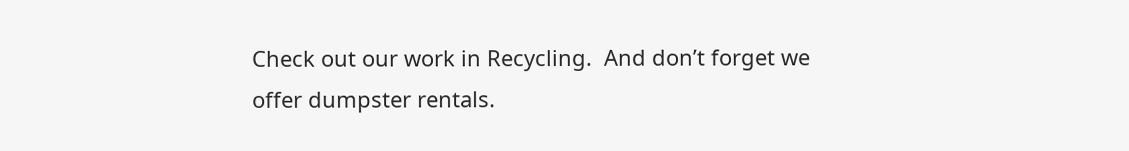Check out our work in Recycling.  And don’t forget we offer dumpster rentals.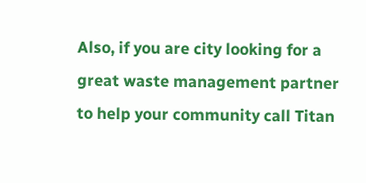Also, if you are city looking for a great waste management partner to help your community call Titan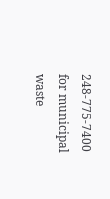248-775-7400 for municipal waste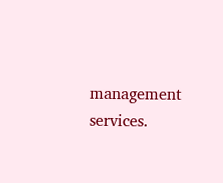management services.